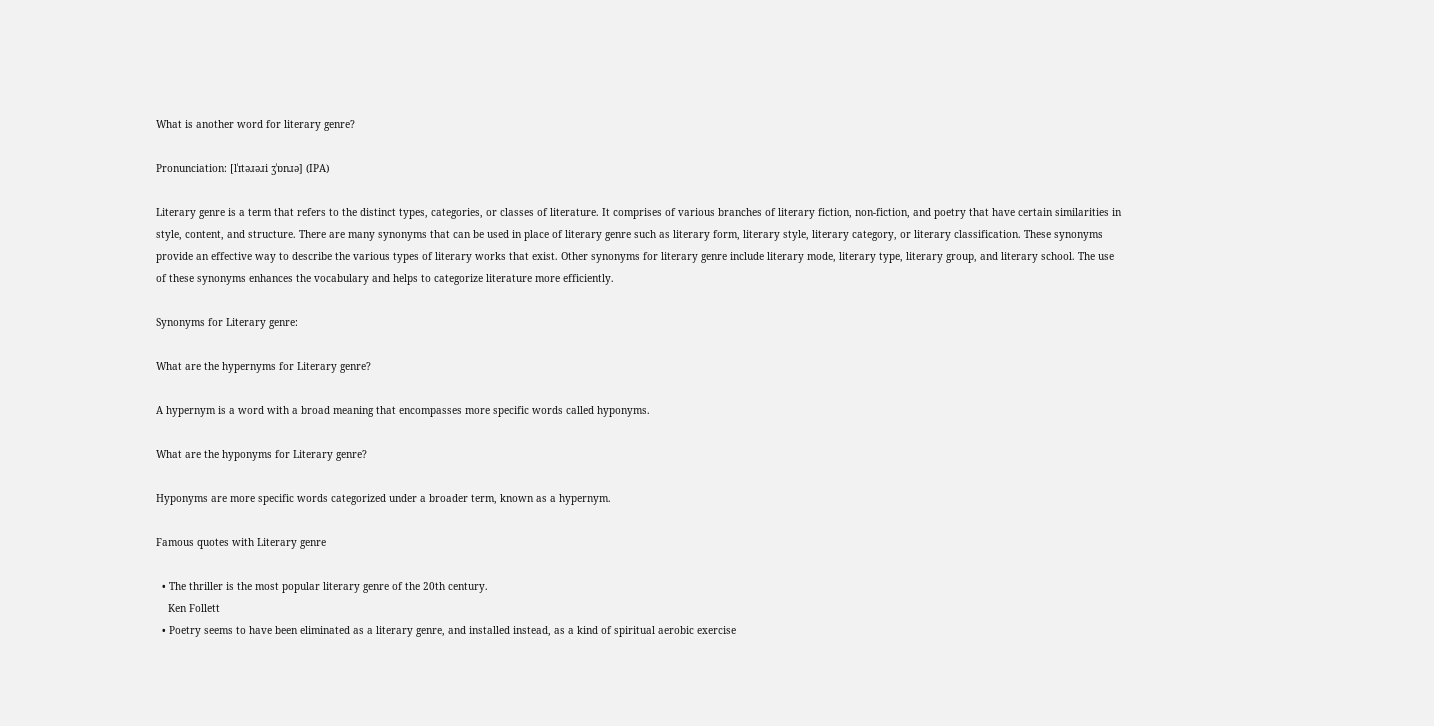What is another word for literary genre?

Pronunciation: [lˈɪtəɹəɹi ʒˈɒnɹə] (IPA)

Literary genre is a term that refers to the distinct types, categories, or classes of literature. It comprises of various branches of literary fiction, non-fiction, and poetry that have certain similarities in style, content, and structure. There are many synonyms that can be used in place of literary genre such as literary form, literary style, literary category, or literary classification. These synonyms provide an effective way to describe the various types of literary works that exist. Other synonyms for literary genre include literary mode, literary type, literary group, and literary school. The use of these synonyms enhances the vocabulary and helps to categorize literature more efficiently.

Synonyms for Literary genre:

What are the hypernyms for Literary genre?

A hypernym is a word with a broad meaning that encompasses more specific words called hyponyms.

What are the hyponyms for Literary genre?

Hyponyms are more specific words categorized under a broader term, known as a hypernym.

Famous quotes with Literary genre

  • The thriller is the most popular literary genre of the 20th century.
    Ken Follett
  • Poetry seems to have been eliminated as a literary genre, and installed instead, as a kind of spiritual aerobic exercise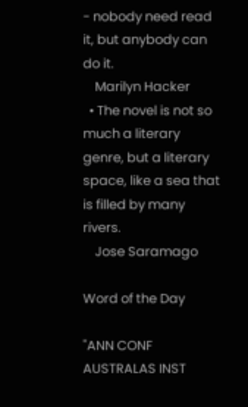- nobody need read it, but anybody can do it.
    Marilyn Hacker
  • The novel is not so much a literary genre, but a literary space, like a sea that is filled by many rivers.
    Jose Saramago

Word of the Day

"ANN CONF AUSTRALAS INST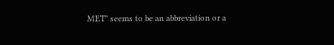MET" seems to be an abbreviation or a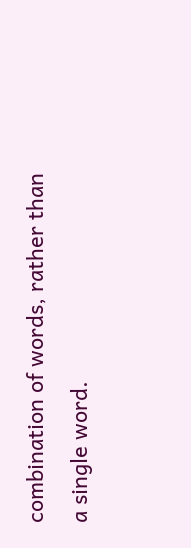combination of words, rather than a single word.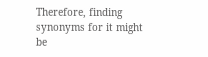Therefore, finding synonyms for it might be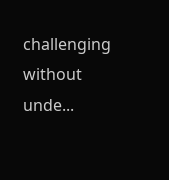challenging without unde...